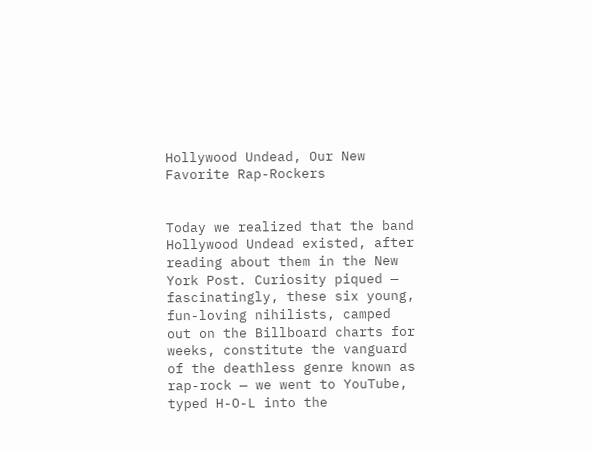Hollywood Undead, Our New Favorite Rap-Rockers


Today we realized that the band Hollywood Undead existed, after reading about them in the New York Post. Curiosity piqued — fascinatingly, these six young, fun-loving nihilists, camped out on the Billboard charts for weeks, constitute the vanguard of the deathless genre known as rap-rock — we went to YouTube, typed H-O-L into the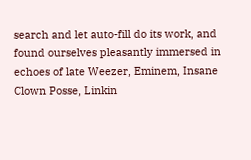search and let auto-fill do its work, and found ourselves pleasantly immersed in echoes of late Weezer, Eminem, Insane Clown Posse, Linkin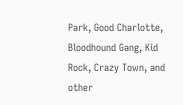Park, Good Charlotte, Bloodhound Gang, Kid Rock, Crazy Town, and other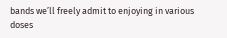bands we’ll freely admit to enjoying in various doses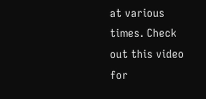at various times. Check out this video for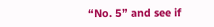“No. 5” and see if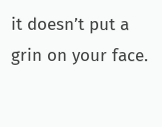it doesn’t put a grin on your face.